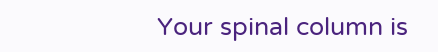Your spinal column is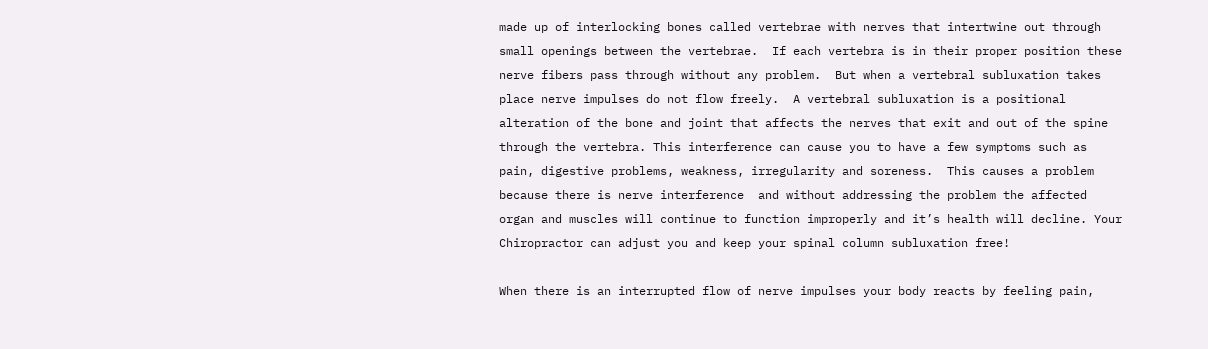made up of interlocking bones called vertebrae with nerves that intertwine out through small openings between the vertebrae.  If each vertebra is in their proper position these nerve fibers pass through without any problem.  But when a vertebral subluxation takes place nerve impulses do not flow freely.  A vertebral subluxation is a positional alteration of the bone and joint that affects the nerves that exit and out of the spine through the vertebra. This interference can cause you to have a few symptoms such as pain, digestive problems, weakness, irregularity and soreness.  This causes a problem because there is nerve interference  and without addressing the problem the affected organ and muscles will continue to function improperly and it’s health will decline. Your Chiropractor can adjust you and keep your spinal column subluxation free!

When there is an interrupted flow of nerve impulses your body reacts by feeling pain,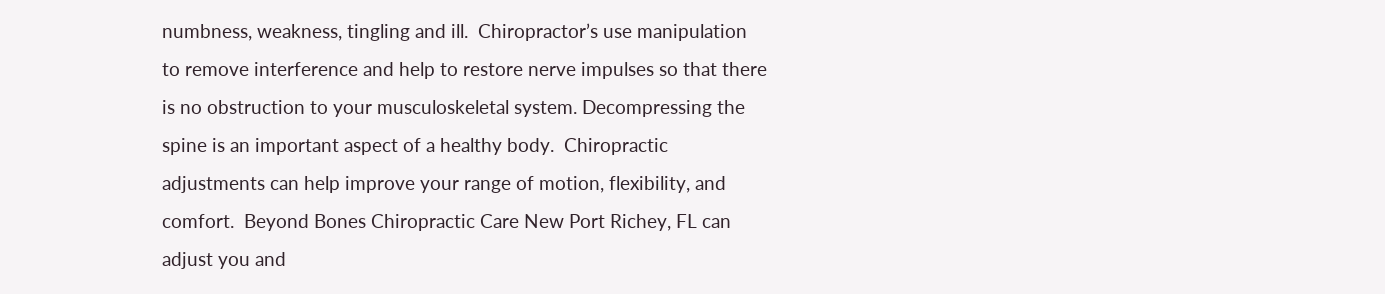numbness, weakness, tingling and ill.  Chiropractor’s use manipulation to remove interference and help to restore nerve impulses so that there is no obstruction to your musculoskeletal system. Decompressing the spine is an important aspect of a healthy body.  Chiropractic adjustments can help improve your range of motion, flexibility, and comfort.  Beyond Bones Chiropractic Care New Port Richey, FL can adjust you and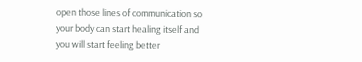open those lines of communication so your body can start healing itself and you will start feeling better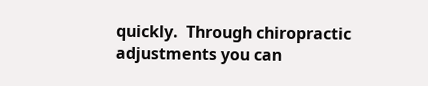quickly.  Through chiropractic adjustments you can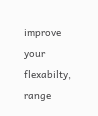improve your flexabilty, range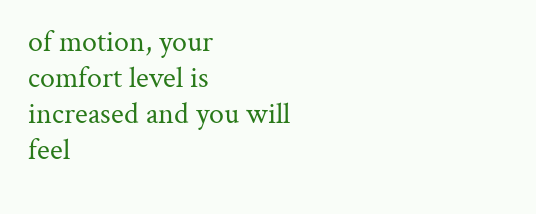of motion, your comfort level is increased and you will feel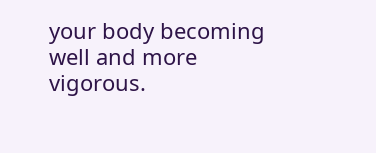your body becoming well and more vigorous.